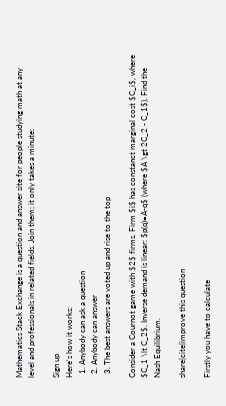Mathematics Stack Exchange is a question and answer site for people studying math at any level and professionals in related fields. Join them; it only takes a minute:

Sign up
Here's how it works:
  1. Anybody can ask a question
  2. Anybody can answer
  3. The best answers are voted up and rise to the top

Consider a Cournot game with $2$ firms. Firm $i$ has constanct marginal cost $C_i$, where $C_1 \lt C_2$. Inverse demand is linear: $p(q)=A-q$ (where $A \gt 2C_2 - C_1$). Find the Nash Equilibrium.

share|cite|improve this question

Firstly you have to calculate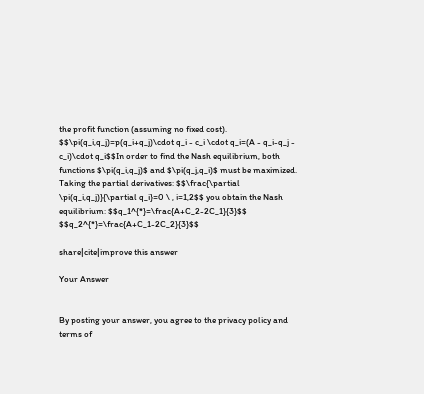the profit function (assuming no fixed cost). $$\pi(q_i,q_j)=p(q_i+q_j)\cdot q_i - c_i \cdot q_i=(A - q_i-q_j - c_i)\cdot q_i$$In order to find the Nash equilibrium, both functions $\pi(q_i,q_j)$ and $\pi(q_j,q_i)$ must be maximized. Taking the partial derivatives: $$\frac{\partial \pi(q_i,q_j)}{\partial q_i}=0 \ , i=1,2$$ you obtain the Nash equilibrium: $$q_1^{*}=\frac{A+C_2-2C_1}{3}$$ $$q_2^{*}=\frac{A+C_1-2C_2}{3}$$

share|cite|improve this answer

Your Answer


By posting your answer, you agree to the privacy policy and terms of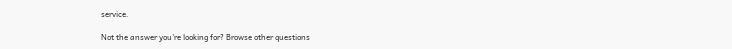service.

Not the answer you're looking for? Browse other questions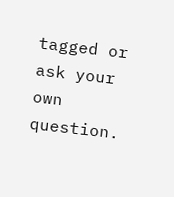tagged or ask your own question.